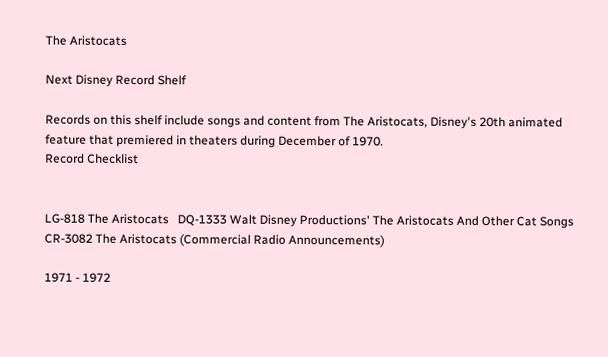The Aristocats

Next Disney Record Shelf

Records on this shelf include songs and content from The Aristocats, Disney's 20th animated feature that premiered in theaters during December of 1970.
Record Checklist


LG-818 The Aristocats   DQ-1333 Walt Disney Productions' The Aristocats And Other Cat Songs   CR-3082 The Aristocats (Commercial Radio Announcements)

1971 - 1972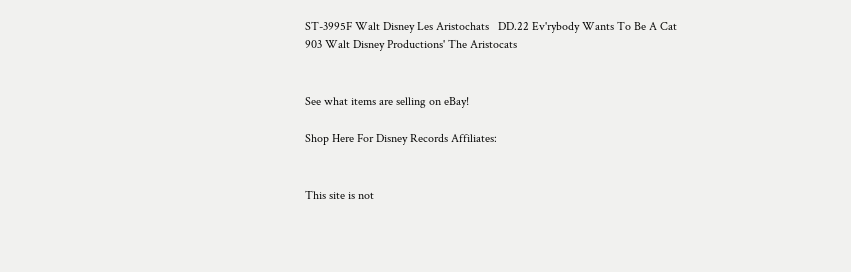ST-3995F Walt Disney Les Aristochats   DD.22 Ev'rybody Wants To Be A Cat   903 Walt Disney Productions' The Aristocats


See what items are selling on eBay!

Shop Here For Disney Records Affiliates:


This site is not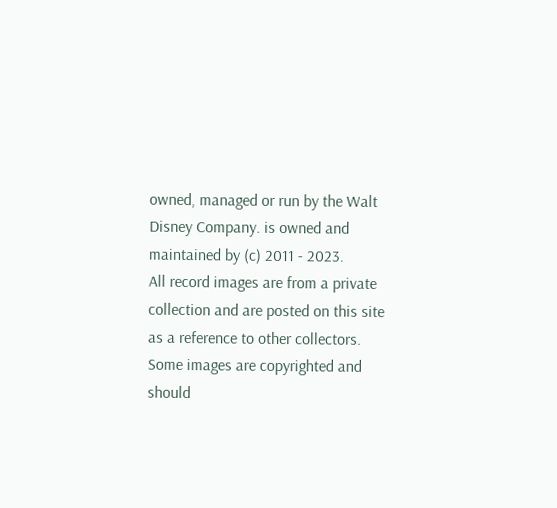owned, managed or run by the Walt Disney Company. is owned and maintained by (c) 2011 - 2023.
All record images are from a private collection and are posted on this site as a reference to other collectors.
Some images are copyrighted and should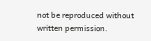not be reproduced without written permission.